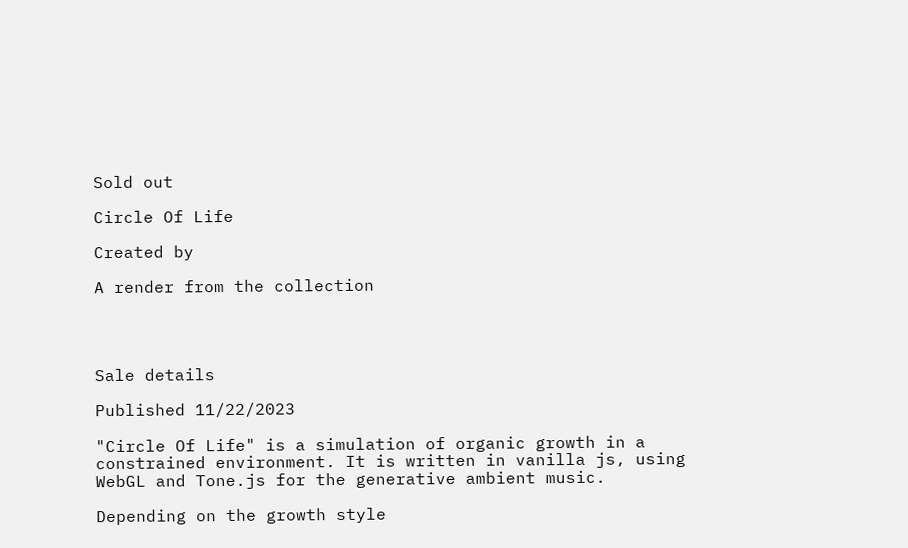Sold out

Circle Of Life

Created by

A render from the collection




Sale details

Published 11/22/2023

"Circle Of Life" is a simulation of organic growth in a constrained environment. It is written in vanilla js, using WebGL and Tone.js for the generative ambient music.

Depending on the growth style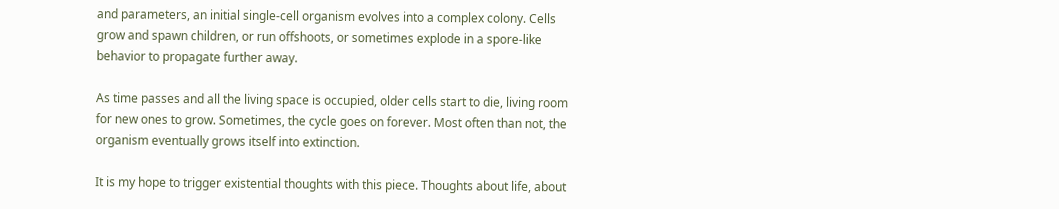and parameters, an initial single-cell organism evolves into a complex colony. Cells grow and spawn children, or run offshoots, or sometimes explode in a spore-like behavior to propagate further away.

As time passes and all the living space is occupied, older cells start to die, living room for new ones to grow. Sometimes, the cycle goes on forever. Most often than not, the organism eventually grows itself into extinction.

It is my hope to trigger existential thoughts with this piece. Thoughts about life, about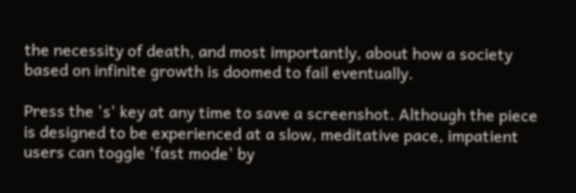the necessity of death, and most importantly, about how a society based on infinite growth is doomed to fail eventually.

Press the 's' key at any time to save a screenshot. Although the piece is designed to be experienced at a slow, meditative pace, impatient users can toggle 'fast mode' by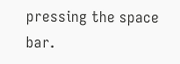pressing the space bar.